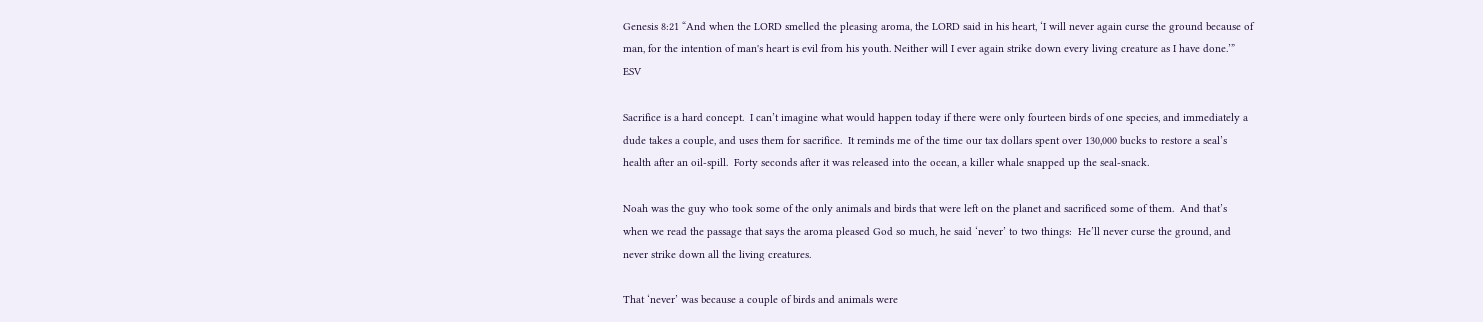Genesis 8:21 “And when the LORD smelled the pleasing aroma, the LORD said in his heart, ‘I will never again curse the ground because of man, for the intention of man's heart is evil from his youth. Neither will I ever again strike down every living creature as I have done.’” ESV

Sacrifice is a hard concept.  I can’t imagine what would happen today if there were only fourteen birds of one species, and immediately a dude takes a couple, and uses them for sacrifice.  It reminds me of the time our tax dollars spent over 130,000 bucks to restore a seal’s health after an oil-spill.  Forty seconds after it was released into the ocean, a killer whale snapped up the seal-snack.

Noah was the guy who took some of the only animals and birds that were left on the planet and sacrificed some of them.  And that’s when we read the passage that says the aroma pleased God so much, he said ‘never’ to two things:  He’ll never curse the ground, and never strike down all the living creatures.

That ‘never’ was because a couple of birds and animals were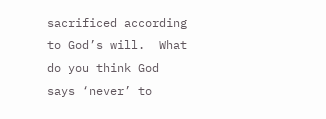sacrificed according to God’s will.  What do you think God says ‘never’ to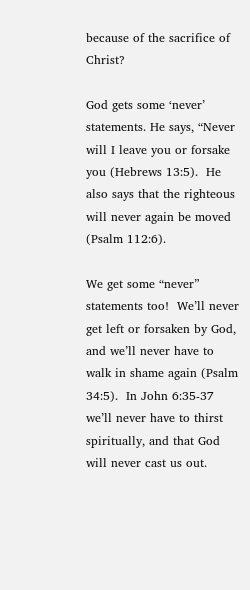because of the sacrifice of Christ?

God gets some ‘never’ statements. He says, “Never will I leave you or forsake you (Hebrews 13:5).  He also says that the righteous will never again be moved (Psalm 112:6).

We get some “never” statements too!  We’ll never get left or forsaken by God, and we’ll never have to walk in shame again (Psalm 34:5).  In John 6:35-37 we’ll never have to thirst spiritually, and that God will never cast us out.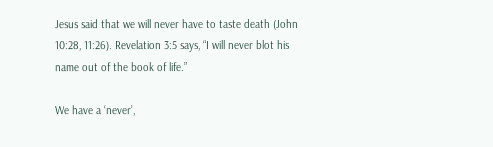Jesus said that we will never have to taste death (John 10:28, 11:26). Revelation 3:5 says, “I will never blot his name out of the book of life.”

We have a ‘never’,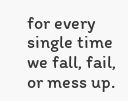for every single time we fall, fail, or mess up.